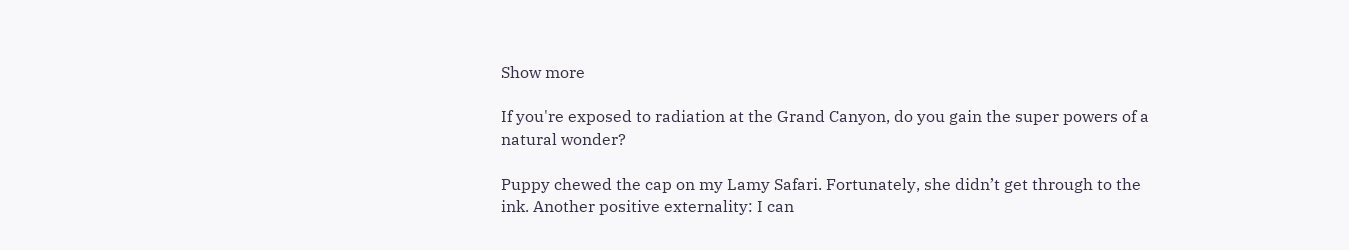Show more

If you're exposed to radiation at the Grand Canyon, do you gain the super powers of a natural wonder?

Puppy chewed the cap on my Lamy Safari. Fortunately, she didn’t get through to the ink. Another positive externality: I can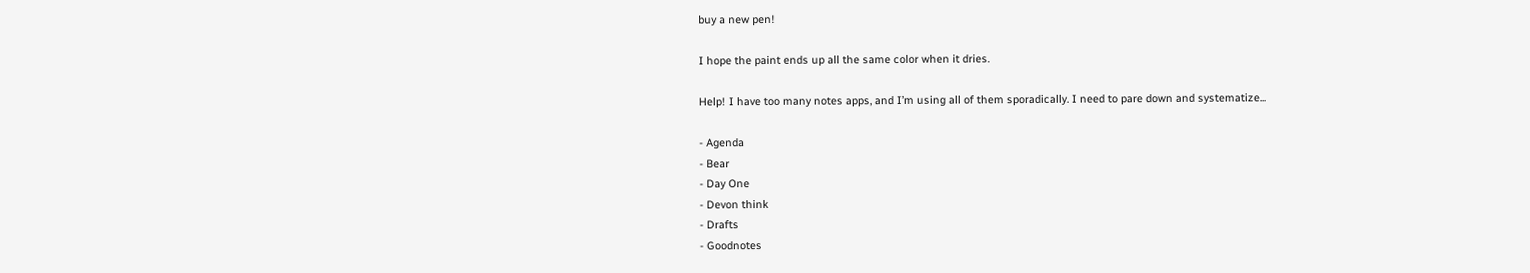buy a new pen!

I hope the paint ends up all the same color when it dries.

Help! I have too many notes apps, and I’m using all of them sporadically. I need to pare down and systematize...

- Agenda
- Bear
- Day One
- Devon think
- Drafts
- Goodnotes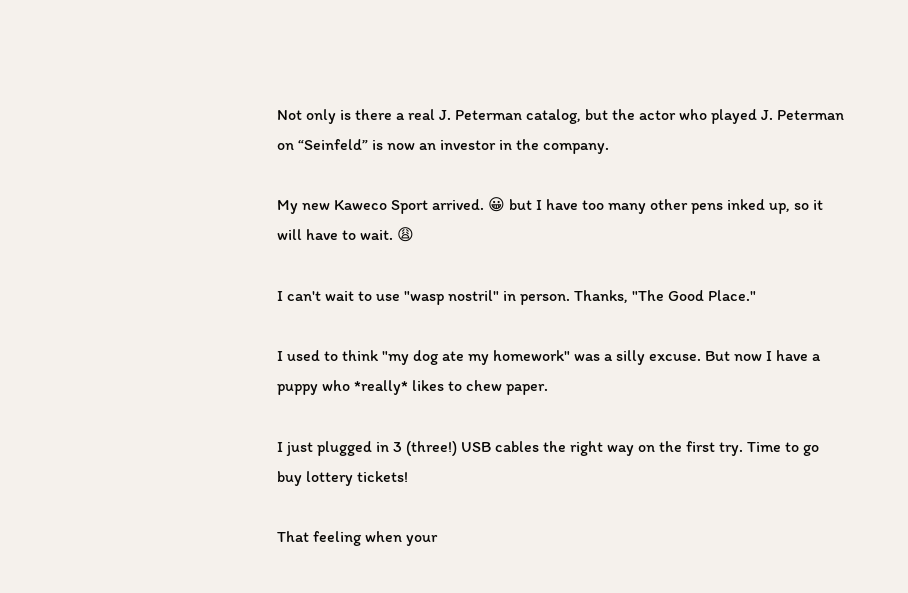Not only is there a real J. Peterman catalog, but the actor who played J. Peterman on “Seinfeld” is now an investor in the company.

My new Kaweco Sport arrived. 😀 but I have too many other pens inked up, so it will have to wait. 😩

I can't wait to use "wasp nostril" in person. Thanks, "The Good Place."

I used to think "my dog ate my homework" was a silly excuse. But now I have a puppy who *really* likes to chew paper.

I just plugged in 3 (three!) USB cables the right way on the first try. Time to go buy lottery tickets!

That feeling when your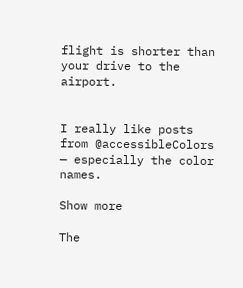flight is shorter than your drive to the airport.


I really like posts from @accessibleColors — especially the color names.

Show more

The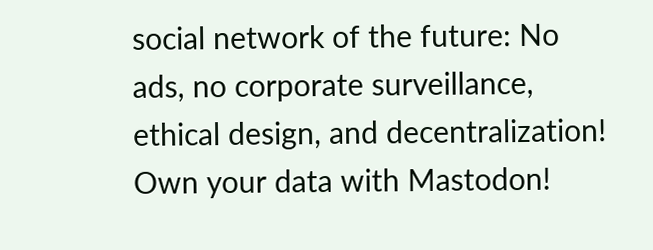social network of the future: No ads, no corporate surveillance, ethical design, and decentralization! Own your data with Mastodon!